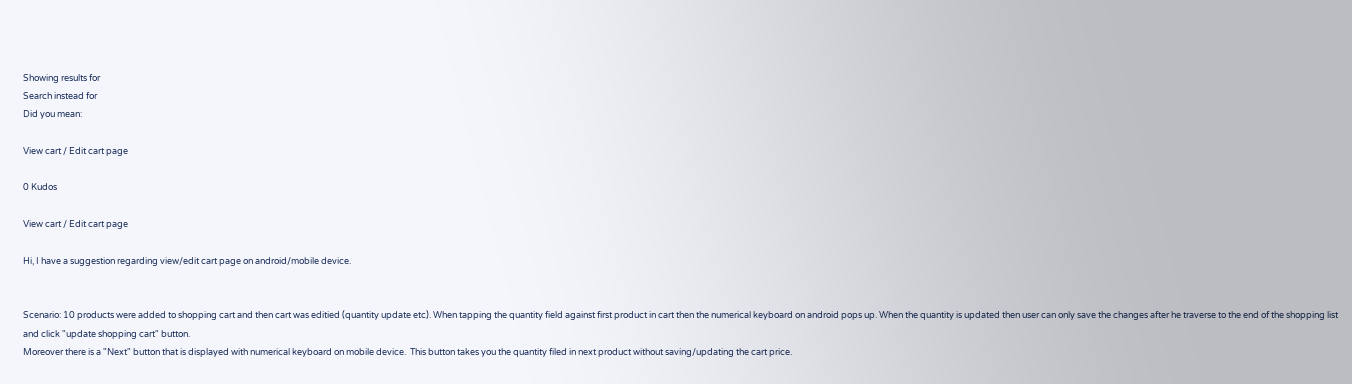Showing results for
Search instead for
Did you mean:

View cart / Edit cart page

0 Kudos

View cart / Edit cart page

Hi, I have a suggestion regarding view/edit cart page on android/mobile device.


Scenario: 10 products were added to shopping cart and then cart was editied (quantity update etc). When tapping the quantity field against first product in cart then the numerical keyboard on android pops up. When the quantity is updated then user can only save the changes after he traverse to the end of the shopping list and click "update shopping cart" button.
Moreover there is a "Next" button that is displayed with numerical keyboard on mobile device.  This button takes you the quantity filed in next product without saving/updating the cart price.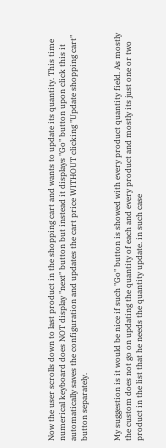Now the user scrolls down to last product in the shopping cart and wants to update its quantity. This time numerical keyboard does NOT display "next" button but instead it displays "Go" button upon click this it automatically saves the configuration and updates the cart price WITHOUT clicking "Update shopping cart" button separately.


My suggestion is it would be nice if such "Go" button is showed with every product quantity field. As mostly the custom does not go on updating the quantity of each and every product and mostly its just one or two product in the list that he needs the quantity update. in such case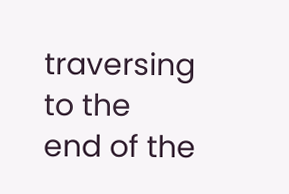traversing to the end of the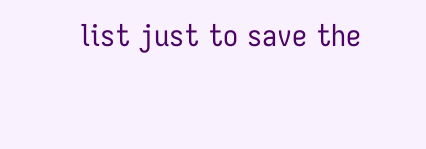list just to save the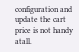configuration and update the cart price is not handy atall.